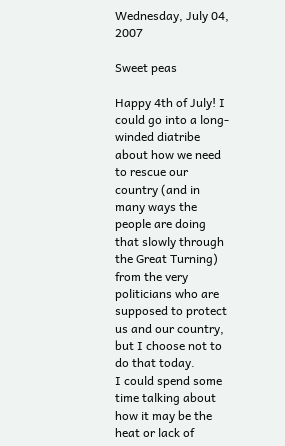Wednesday, July 04, 2007

Sweet peas

Happy 4th of July! I could go into a long-winded diatribe about how we need to rescue our country (and in many ways the people are doing that slowly through the Great Turning) from the very politicians who are supposed to protect us and our country, but I choose not to do that today.
I could spend some time talking about how it may be the heat or lack of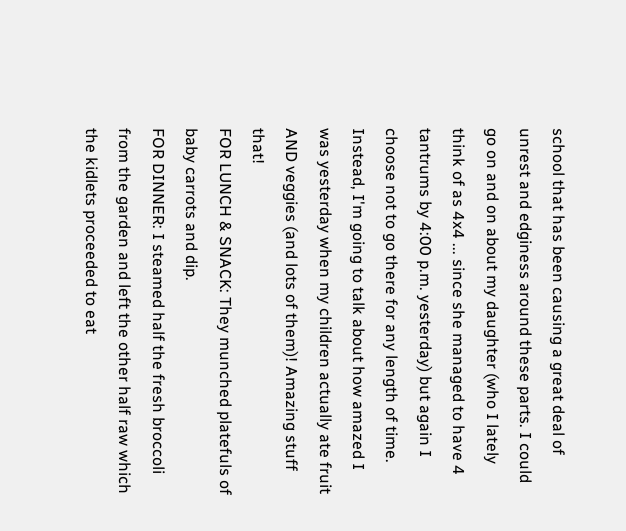school that has been causing a great deal of unrest and edginess around these parts. I could go on and on about my daughter (who I lately think of as 4x4 ... since she managed to have 4 tantrums by 4:00 p.m. yesterday) but again I choose not to go there for any length of time.
Instead, I'm going to talk about how amazed I was yesterday when my children actually ate fruit AND veggies (and lots of them)! Amazing stuff that!
FOR LUNCH & SNACK: They munched platefuls of baby carrots and dip.
FOR DINNER: I steamed half the fresh broccoli from the garden and left the other half raw which the kidlets proceeded to eat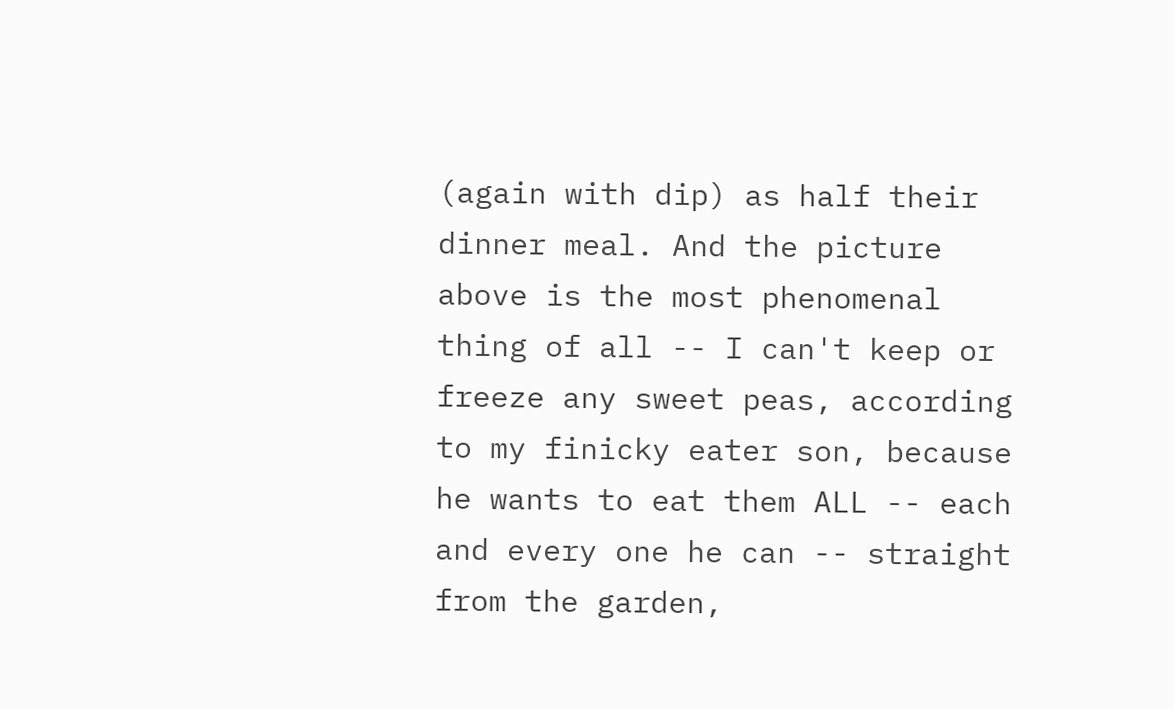(again with dip) as half their dinner meal. And the picture above is the most phenomenal thing of all -- I can't keep or freeze any sweet peas, according to my finicky eater son, because he wants to eat them ALL -- each and every one he can -- straight from the garden,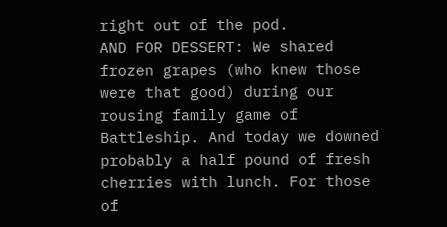right out of the pod.
AND FOR DESSERT: We shared frozen grapes (who knew those were that good) during our rousing family game of Battleship. And today we downed probably a half pound of fresh cherries with lunch. For those of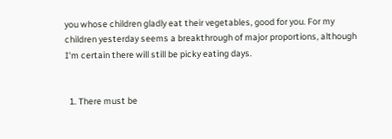you whose children gladly eat their vegetables, good for you. For my children yesterday seems a breakthrough of major proportions, although I'm certain there will still be picky eating days.


  1. There must be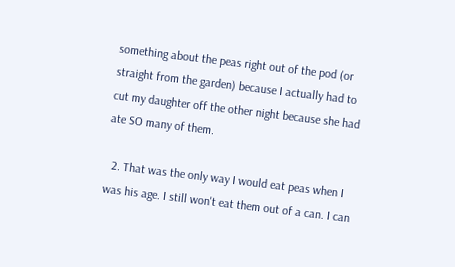something about the peas right out of the pod (or straight from the garden) because I actually had to cut my daughter off the other night because she had ate SO many of them.

  2. That was the only way I would eat peas when I was his age. I still won't eat them out of a can. I can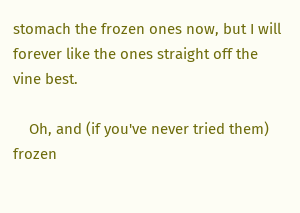stomach the frozen ones now, but I will forever like the ones straight off the vine best.

    Oh, and (if you've never tried them) frozen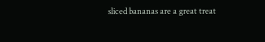sliced bananas are a great treat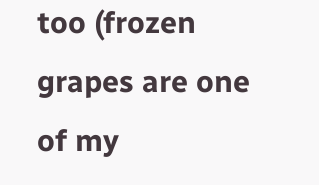too (frozen grapes are one of my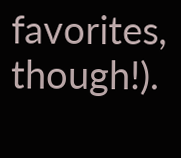favorites, though!).